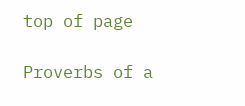top of page

Proverbs of a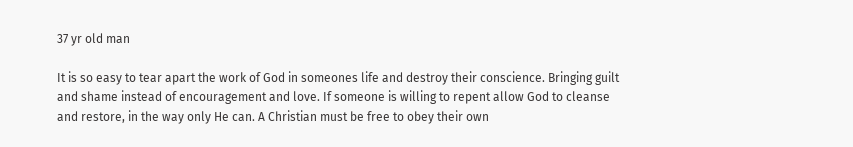37 yr old man

It is so easy to tear apart the work of God in someones life and destroy their conscience. Bringing guilt and shame instead of encouragement and love. If someone is willing to repent allow God to cleanse and restore, in the way only He can. A Christian must be free to obey their own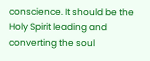conscience. It should be the Holy Spirit leading and converting the soul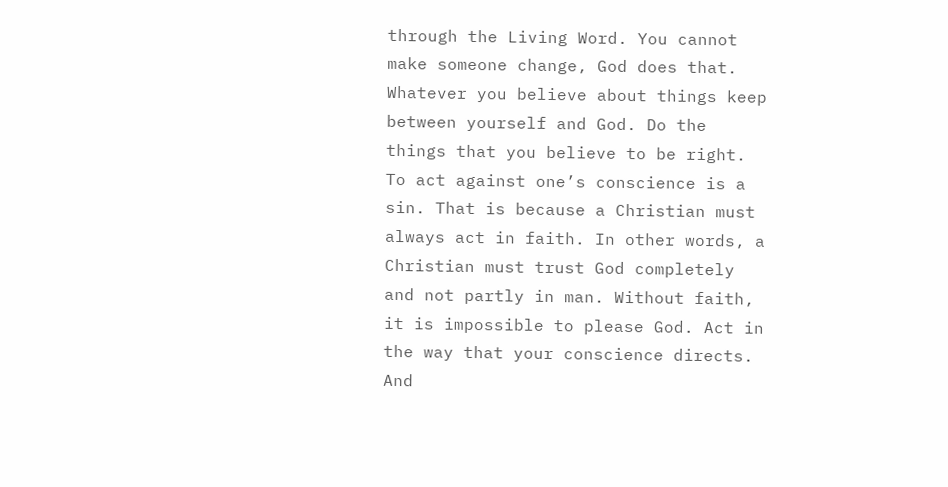through the Living Word. You cannot make someone change, God does that. Whatever you believe about things keep between yourself and God. Do the things that you believe to be right. To act against one’s conscience is a sin. That is because a Christian must always act in faith. In other words, a Christian must trust God completely and not partly in man. Without faith, it is impossible to please God. Act in the way that your conscience directs. And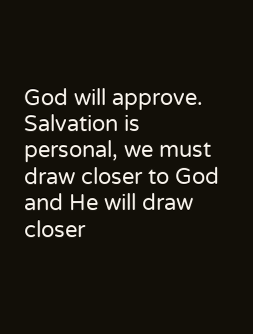God will approve. Salvation is personal, we must draw closer to God and He will draw closer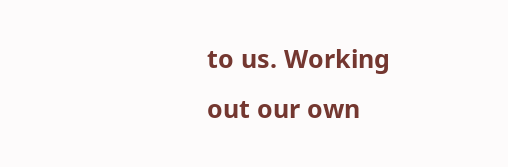to us. Working out our own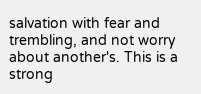salvation with fear and trembling, and not worry about another's. This is a strong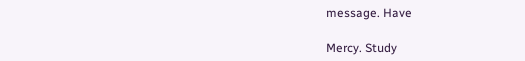message. Have

Mercy. Study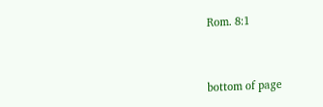Rom. 8:1


bottom of page